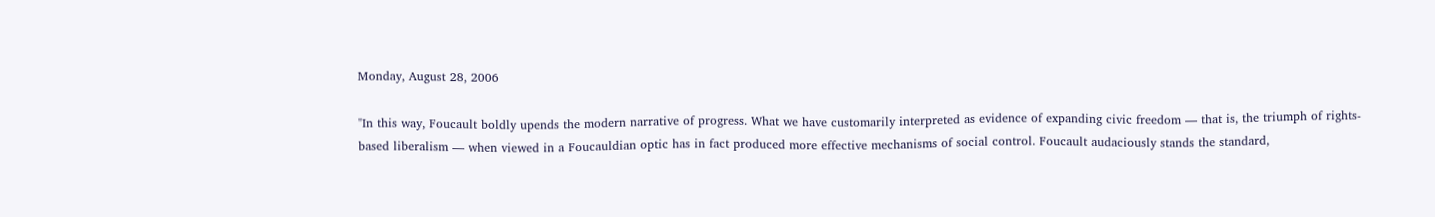Monday, August 28, 2006

"In this way, Foucault boldly upends the modern narrative of progress. What we have customarily interpreted as evidence of expanding civic freedom — that is, the triumph of rights-based liberalism — when viewed in a Foucauldian optic has in fact produced more effective mechanisms of social control. Foucault audaciously stands the standard,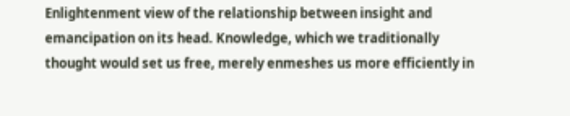Enlightenment view of the relationship between insight and emancipation on its head. Knowledge, which we traditionally thought would set us free, merely enmeshes us more efficiently in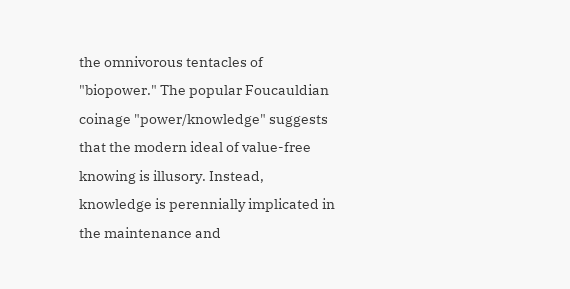the omnivorous tentacles of "biopower." The popular Foucauldian coinage "power/knowledge" suggests that the modern ideal of value-free knowing is illusory. Instead, knowledge is perennially implicated in the maintenance and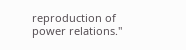reproduction of power relations."